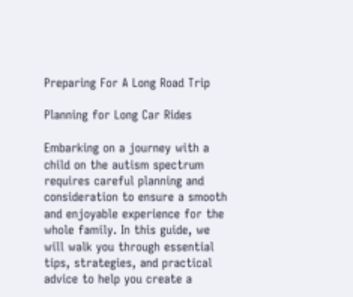Preparing For A Long Road Trip

Planning for Long Car Rides

Embarking on a journey with a child on the autism spectrum requires careful planning and consideration to ensure a smooth and enjoyable experience for the whole family. In this guide, we will walk you through essential tips, strategies, and practical advice to help you create a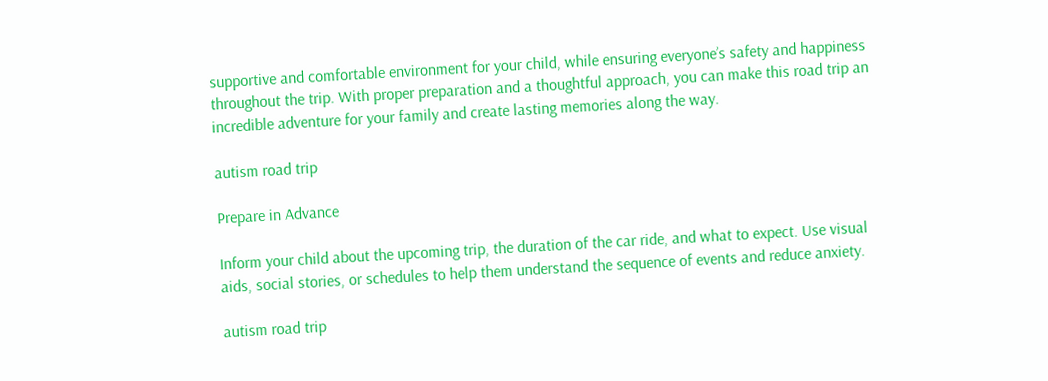supportive and comfortable environment for your child, while ensuring everyone’s safety and happiness throughout the trip. With proper preparation and a thoughtful approach, you can make this road trip an incredible adventure for your family and create lasting memories along the way.

autism road trip

Prepare in Advance

Inform your child about the upcoming trip, the duration of the car ride, and what to expect. Use visual aids, social stories, or schedules to help them understand the sequence of events and reduce anxiety.

autism road trip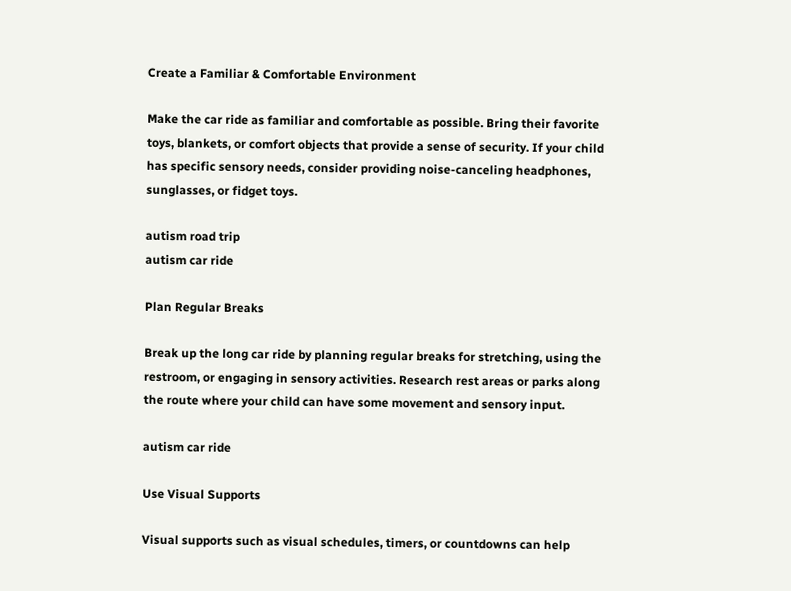Create a Familiar & Comfortable Environment

Make the car ride as familiar and comfortable as possible. Bring their favorite toys, blankets, or comfort objects that provide a sense of security. If your child has specific sensory needs, consider providing noise-canceling headphones, sunglasses, or fidget toys.

autism road trip
autism car ride

Plan Regular Breaks

Break up the long car ride by planning regular breaks for stretching, using the restroom, or engaging in sensory activities. Research rest areas or parks along the route where your child can have some movement and sensory input.

autism car ride

Use Visual Supports

Visual supports such as visual schedules, timers, or countdowns can help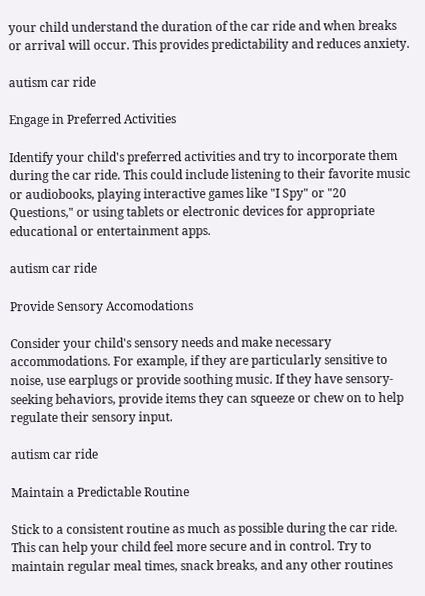your child understand the duration of the car ride and when breaks or arrival will occur. This provides predictability and reduces anxiety.

autism car ride

Engage in Preferred Activities

Identify your child's preferred activities and try to incorporate them during the car ride. This could include listening to their favorite music or audiobooks, playing interactive games like "I Spy" or "20 Questions," or using tablets or electronic devices for appropriate educational or entertainment apps.

autism car ride

Provide Sensory Accomodations

Consider your child's sensory needs and make necessary accommodations. For example, if they are particularly sensitive to noise, use earplugs or provide soothing music. If they have sensory-seeking behaviors, provide items they can squeeze or chew on to help regulate their sensory input.

autism car ride

Maintain a Predictable Routine

Stick to a consistent routine as much as possible during the car ride. This can help your child feel more secure and in control. Try to maintain regular meal times, snack breaks, and any other routines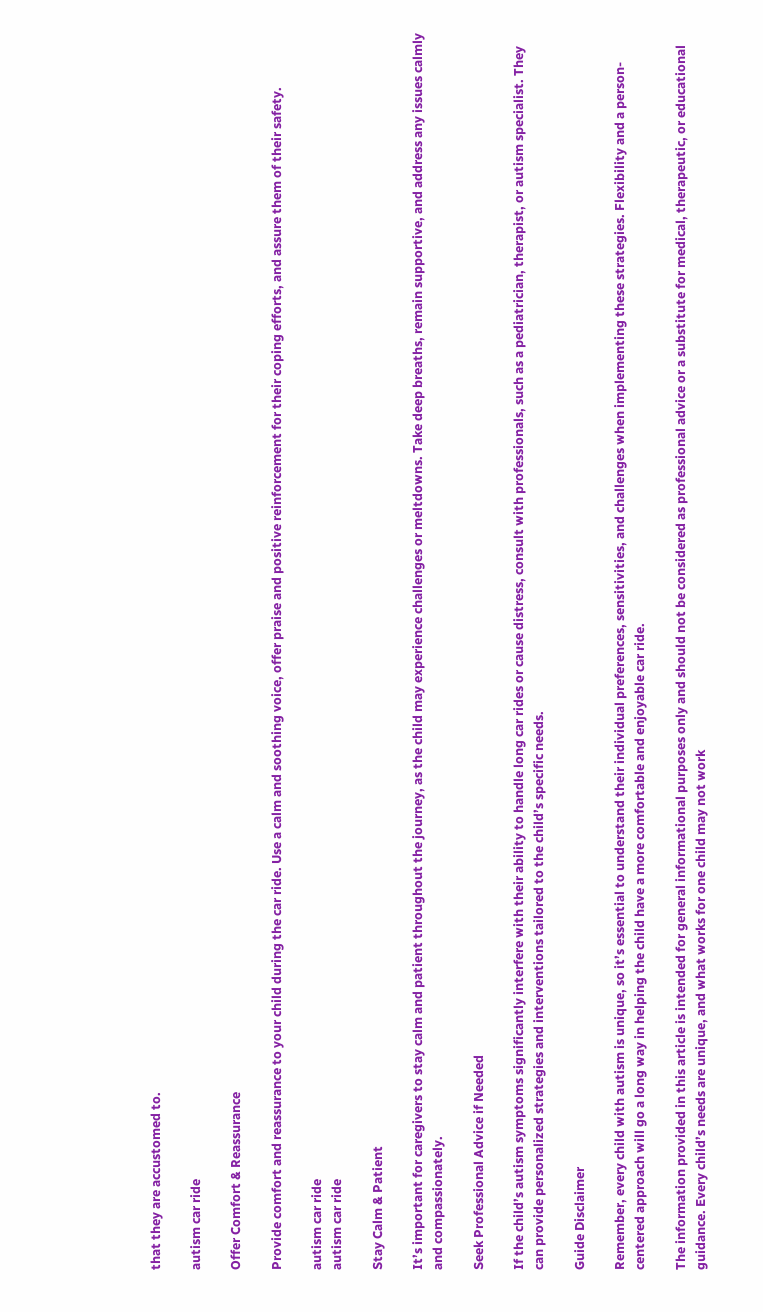that they are accustomed to.

autism car ride

Offer Comfort & Reassurance

Provide comfort and reassurance to your child during the car ride. Use a calm and soothing voice, offer praise and positive reinforcement for their coping efforts, and assure them of their safety.

autism car ride
autism car ride

Stay Calm & Patient

It’s important for caregivers to stay calm and patient throughout the journey, as the child may experience challenges or meltdowns. Take deep breaths, remain supportive, and address any issues calmly and compassionately.

Seek Professional Advice if Needed

If the child’s autism symptoms significantly interfere with their ability to handle long car rides or cause distress, consult with professionals, such as a pediatrician, therapist, or autism specialist. They can provide personalized strategies and interventions tailored to the child’s specific needs.

Guide Disclaimer

Remember, every child with autism is unique, so it’s essential to understand their individual preferences, sensitivities, and challenges when implementing these strategies. Flexibility and a person-centered approach will go a long way in helping the child have a more comfortable and enjoyable car ride.

The information provided in this article is intended for general informational purposes only and should not be considered as professional advice or a substitute for medical, therapeutic, or educational guidance. Every child’s needs are unique, and what works for one child may not work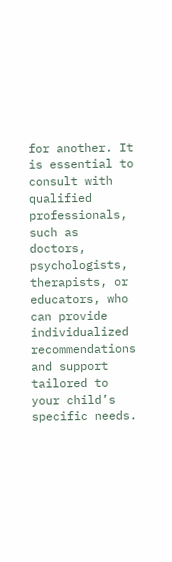for another. It is essential to consult with qualified professionals, such as doctors, psychologists, therapists, or educators, who can provide individualized recommendations and support tailored to your child’s specific needs.